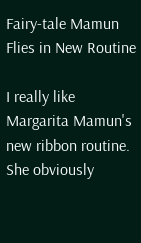Fairy-tale Mamun Flies in New Routine

I really like Margarita Mamun's new ribbon routine. She obviously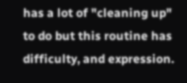has a lot of "cleaning up" to do but this routine has difficulty, and expression.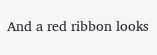And a red ribbon looks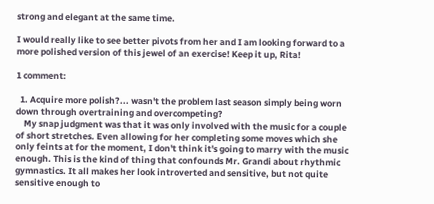strong and elegant at the same time.

I would really like to see better pivots from her and I am looking forward to a more polished version of this jewel of an exercise! Keep it up, Rita!

1 comment:

  1. Acquire more polish?... wasn't the problem last season simply being worn down through overtraining and overcompeting?
    My snap judgment was that it was only involved with the music for a couple of short stretches. Even allowing for her completing some moves which she only feints at for the moment, I don't think it's going to marry with the music enough. This is the kind of thing that confounds Mr. Grandi about rhythmic gymnastics. It all makes her look introverted and sensitive, but not quite sensitive enough to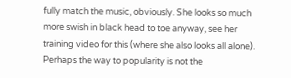fully match the music, obviously. She looks so much more swish in black head to toe anyway, see her training video for this (where she also looks all alone). Perhaps the way to popularity is not the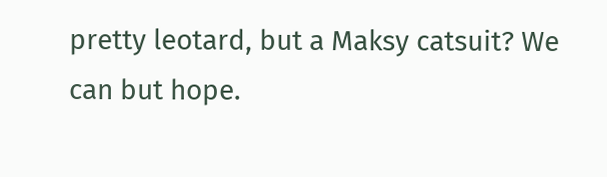pretty leotard, but a Maksy catsuit? We can but hope.